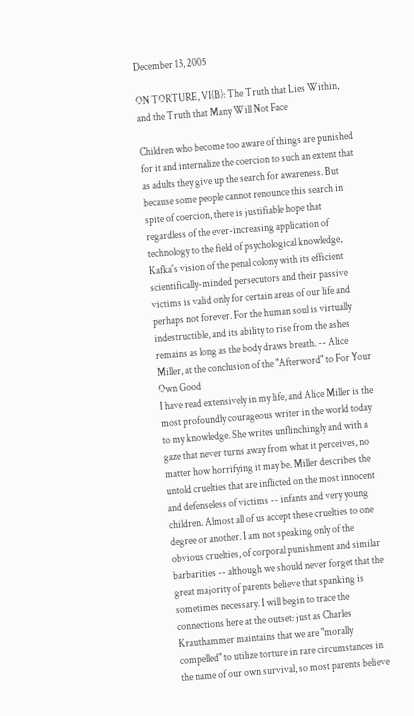December 13, 2005

ON TORTURE, VI(B): The Truth that Lies Within, and the Truth that Many Will Not Face

Children who become too aware of things are punished for it and internalize the coercion to such an extent that as adults they give up the search for awareness. But because some people cannot renounce this search in spite of coercion, there is justifiable hope that regardless of the ever-increasing application of technology to the field of psychological knowledge, Kafka's vision of the penal colony with its efficient scientifically-minded persecutors and their passive victims is valid only for certain areas of our life and perhaps not forever. For the human soul is virtually indestructible, and its ability to rise from the ashes remains as long as the body draws breath. -- Alice Miller, at the conclusion of the "Afterword" to For Your Own Good
I have read extensively in my life, and Alice Miller is the most profoundly courageous writer in the world today to my knowledge. She writes unflinchingly and with a gaze that never turns away from what it perceives, no matter how horrifying it may be. Miller describes the untold cruelties that are inflicted on the most innocent and defenseless of victims -- infants and very young children. Almost all of us accept these cruelties to one degree or another. I am not speaking only of the obvious cruelties, of corporal punishment and similar barbarities -- although we should never forget that the great majority of parents believe that spanking is sometimes necessary. I will begin to trace the connections here at the outset: just as Charles Krauthammer maintains that we are "morally compelled" to utilize torture in rare circumstances in the name of our own survival, so most parents believe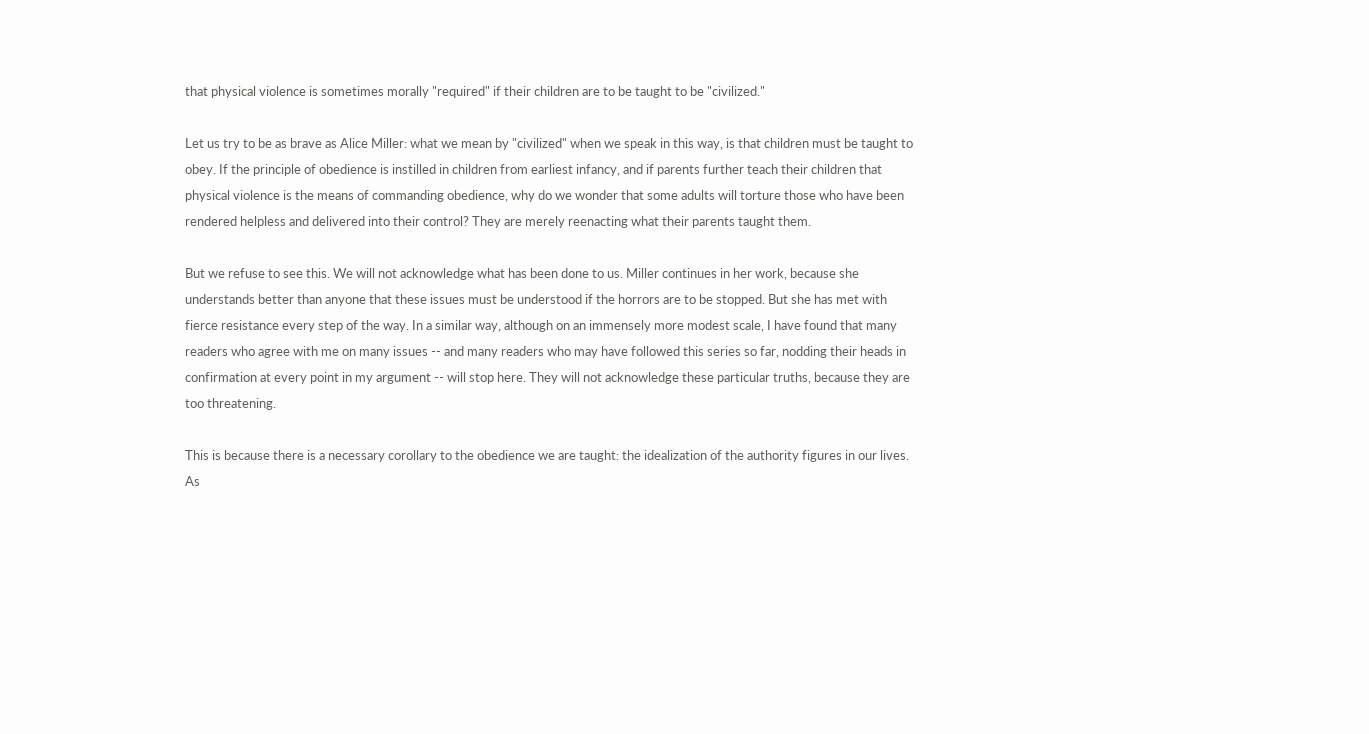that physical violence is sometimes morally "required" if their children are to be taught to be "civilized."

Let us try to be as brave as Alice Miller: what we mean by "civilized" when we speak in this way, is that children must be taught to obey. If the principle of obedience is instilled in children from earliest infancy, and if parents further teach their children that physical violence is the means of commanding obedience, why do we wonder that some adults will torture those who have been rendered helpless and delivered into their control? They are merely reenacting what their parents taught them.

But we refuse to see this. We will not acknowledge what has been done to us. Miller continues in her work, because she understands better than anyone that these issues must be understood if the horrors are to be stopped. But she has met with fierce resistance every step of the way. In a similar way, although on an immensely more modest scale, I have found that many readers who agree with me on many issues -- and many readers who may have followed this series so far, nodding their heads in confirmation at every point in my argument -- will stop here. They will not acknowledge these particular truths, because they are too threatening.

This is because there is a necessary corollary to the obedience we are taught: the idealization of the authority figures in our lives. As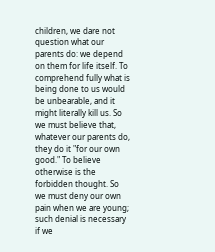children, we dare not question what our parents do: we depend on them for life itself. To comprehend fully what is being done to us would be unbearable, and it might literally kill us. So we must believe that, whatever our parents do, they do it "for our own good." To believe otherwise is the forbidden thought. So we must deny our own pain when we are young; such denial is necessary if we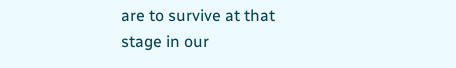are to survive at that stage in our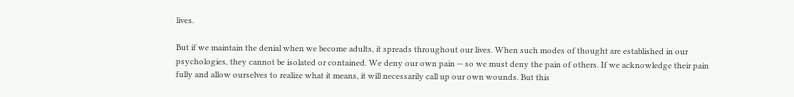lives.

But if we maintain the denial when we become adults, it spreads throughout our lives. When such modes of thought are established in our psychologies, they cannot be isolated or contained. We deny our own pain -- so we must deny the pain of others. If we acknowledge their pain fully and allow ourselves to realize what it means, it will necessarily call up our own wounds. But this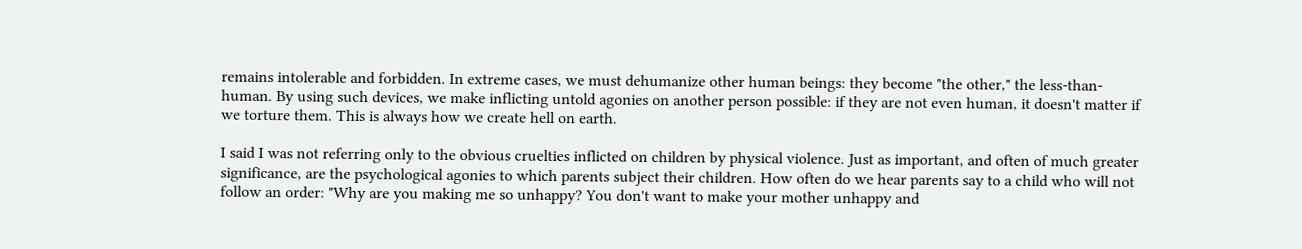remains intolerable and forbidden. In extreme cases, we must dehumanize other human beings: they become "the other," the less-than-human. By using such devices, we make inflicting untold agonies on another person possible: if they are not even human, it doesn't matter if we torture them. This is always how we create hell on earth.

I said I was not referring only to the obvious cruelties inflicted on children by physical violence. Just as important, and often of much greater significance, are the psychological agonies to which parents subject their children. How often do we hear parents say to a child who will not follow an order: "Why are you making me so unhappy? You don't want to make your mother unhappy and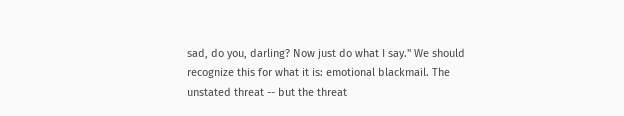sad, do you, darling? Now just do what I say." We should recognize this for what it is: emotional blackmail. The unstated threat -- but the threat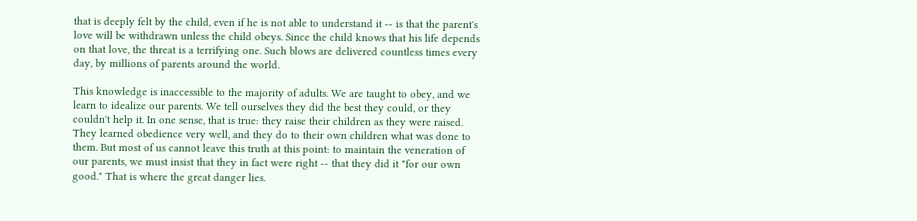that is deeply felt by the child, even if he is not able to understand it -- is that the parent's love will be withdrawn unless the child obeys. Since the child knows that his life depends on that love, the threat is a terrifying one. Such blows are delivered countless times every day, by millions of parents around the world.

This knowledge is inaccessible to the majority of adults. We are taught to obey, and we learn to idealize our parents. We tell ourselves they did the best they could, or they couldn't help it. In one sense, that is true: they raise their children as they were raised. They learned obedience very well, and they do to their own children what was done to them. But most of us cannot leave this truth at this point: to maintain the veneration of our parents, we must insist that they in fact were right -- that they did it "for our own good." That is where the great danger lies.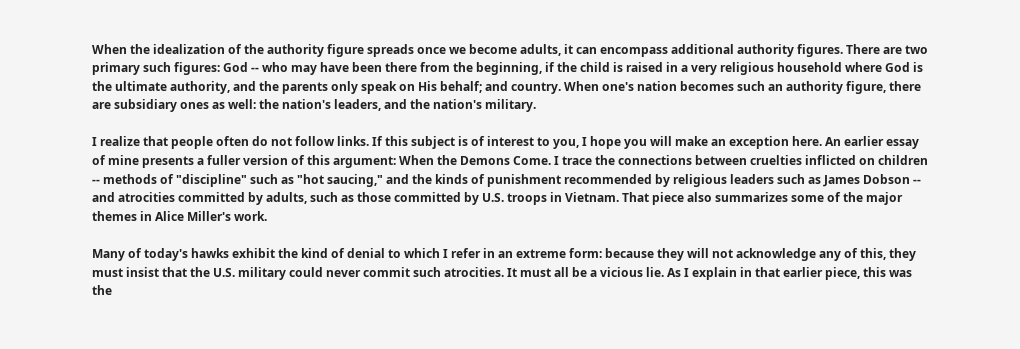When the idealization of the authority figure spreads once we become adults, it can encompass additional authority figures. There are two primary such figures: God -- who may have been there from the beginning, if the child is raised in a very religious household where God is the ultimate authority, and the parents only speak on His behalf; and country. When one's nation becomes such an authority figure, there are subsidiary ones as well: the nation's leaders, and the nation's military.

I realize that people often do not follow links. If this subject is of interest to you, I hope you will make an exception here. An earlier essay of mine presents a fuller version of this argument: When the Demons Come. I trace the connections between cruelties inflicted on children -- methods of "discipline" such as "hot saucing," and the kinds of punishment recommended by religious leaders such as James Dobson -- and atrocities committed by adults, such as those committed by U.S. troops in Vietnam. That piece also summarizes some of the major themes in Alice Miller's work.

Many of today's hawks exhibit the kind of denial to which I refer in an extreme form: because they will not acknowledge any of this, they must insist that the U.S. military could never commit such atrocities. It must all be a vicious lie. As I explain in that earlier piece, this was the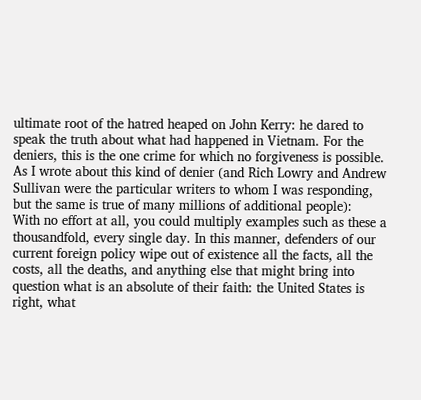ultimate root of the hatred heaped on John Kerry: he dared to speak the truth about what had happened in Vietnam. For the deniers, this is the one crime for which no forgiveness is possible. As I wrote about this kind of denier (and Rich Lowry and Andrew Sullivan were the particular writers to whom I was responding, but the same is true of many millions of additional people):
With no effort at all, you could multiply examples such as these a thousandfold, every single day. In this manner, defenders of our current foreign policy wipe out of existence all the facts, all the costs, all the deaths, and anything else that might bring into question what is an absolute of their faith: the United States is right, what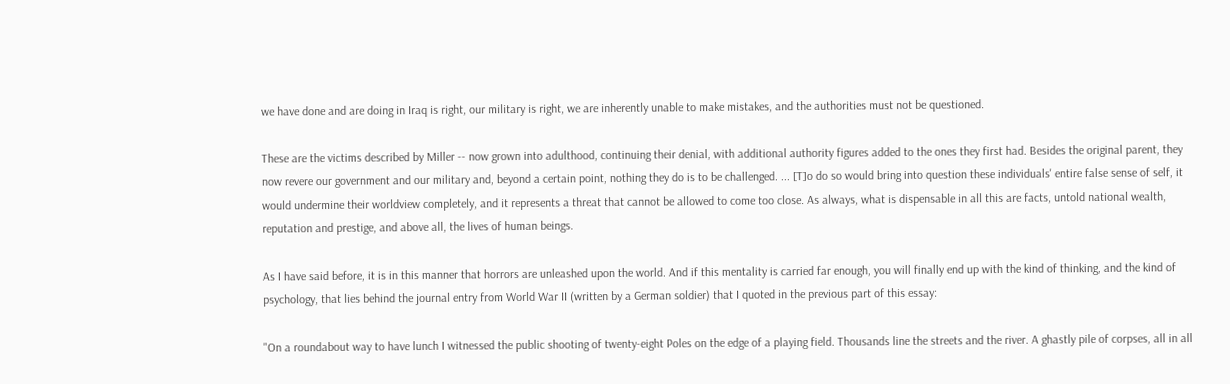we have done and are doing in Iraq is right, our military is right, we are inherently unable to make mistakes, and the authorities must not be questioned.

These are the victims described by Miller -- now grown into adulthood, continuing their denial, with additional authority figures added to the ones they first had. Besides the original parent, they now revere our government and our military and, beyond a certain point, nothing they do is to be challenged. ... [T]o do so would bring into question these individuals' entire false sense of self, it would undermine their worldview completely, and it represents a threat that cannot be allowed to come too close. As always, what is dispensable in all this are facts, untold national wealth, reputation and prestige, and above all, the lives of human beings.

As I have said before, it is in this manner that horrors are unleashed upon the world. And if this mentality is carried far enough, you will finally end up with the kind of thinking, and the kind of psychology, that lies behind the journal entry from World War II (written by a German soldier) that I quoted in the previous part of this essay:

"On a roundabout way to have lunch I witnessed the public shooting of twenty-eight Poles on the edge of a playing field. Thousands line the streets and the river. A ghastly pile of corpses, all in all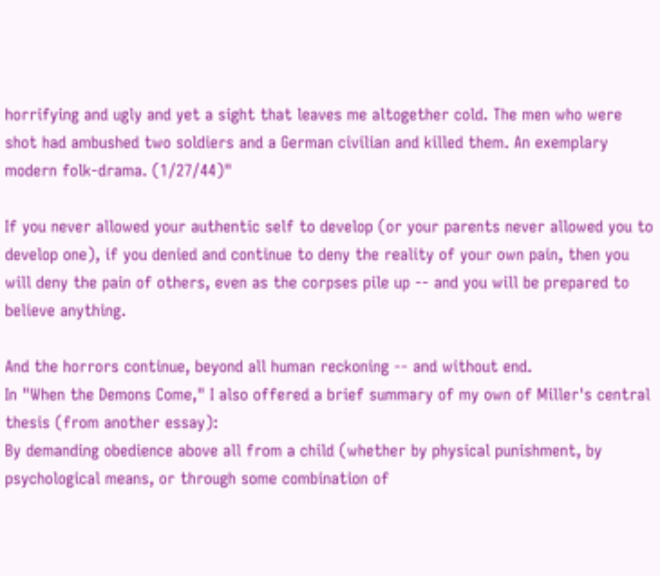horrifying and ugly and yet a sight that leaves me altogether cold. The men who were shot had ambushed two soldiers and a German civilian and killed them. An exemplary modern folk-drama. (1/27/44)"

If you never allowed your authentic self to develop (or your parents never allowed you to develop one), if you denied and continue to deny the reality of your own pain, then you will deny the pain of others, even as the corpses pile up -- and you will be prepared to believe anything.

And the horrors continue, beyond all human reckoning -- and without end.
In "When the Demons Come," I also offered a brief summary of my own of Miller's central thesis (from another essay):
By demanding obedience above all from a child (whether by physical punishment, by psychological means, or through some combination of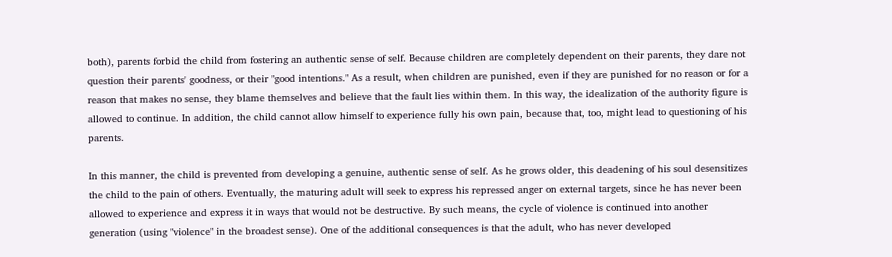both), parents forbid the child from fostering an authentic sense of self. Because children are completely dependent on their parents, they dare not question their parents' goodness, or their "good intentions." As a result, when children are punished, even if they are punished for no reason or for a reason that makes no sense, they blame themselves and believe that the fault lies within them. In this way, the idealization of the authority figure is allowed to continue. In addition, the child cannot allow himself to experience fully his own pain, because that, too, might lead to questioning of his parents.

In this manner, the child is prevented from developing a genuine, authentic sense of self. As he grows older, this deadening of his soul desensitizes the child to the pain of others. Eventually, the maturing adult will seek to express his repressed anger on external targets, since he has never been allowed to experience and express it in ways that would not be destructive. By such means, the cycle of violence is continued into another generation (using "violence" in the broadest sense). One of the additional consequences is that the adult, who has never developed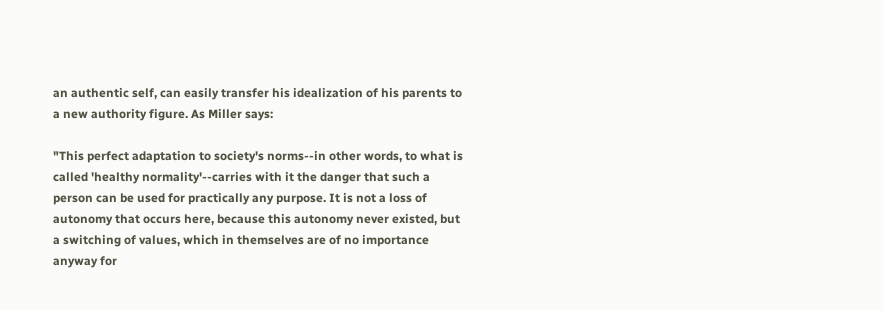an authentic self, can easily transfer his idealization of his parents to a new authority figure. As Miller says:

"This perfect adaptation to society's norms--in other words, to what is called 'healthy normality'--carries with it the danger that such a person can be used for practically any purpose. It is not a loss of autonomy that occurs here, because this autonomy never existed, but a switching of values, which in themselves are of no importance anyway for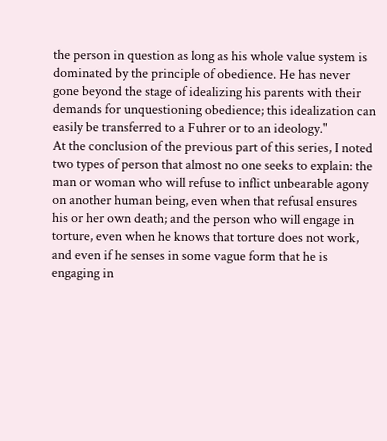the person in question as long as his whole value system is dominated by the principle of obedience. He has never gone beyond the stage of idealizing his parents with their demands for unquestioning obedience; this idealization can easily be transferred to a Fuhrer or to an ideology."
At the conclusion of the previous part of this series, I noted two types of person that almost no one seeks to explain: the man or woman who will refuse to inflict unbearable agony on another human being, even when that refusal ensures his or her own death; and the person who will engage in torture, even when he knows that torture does not work, and even if he senses in some vague form that he is engaging in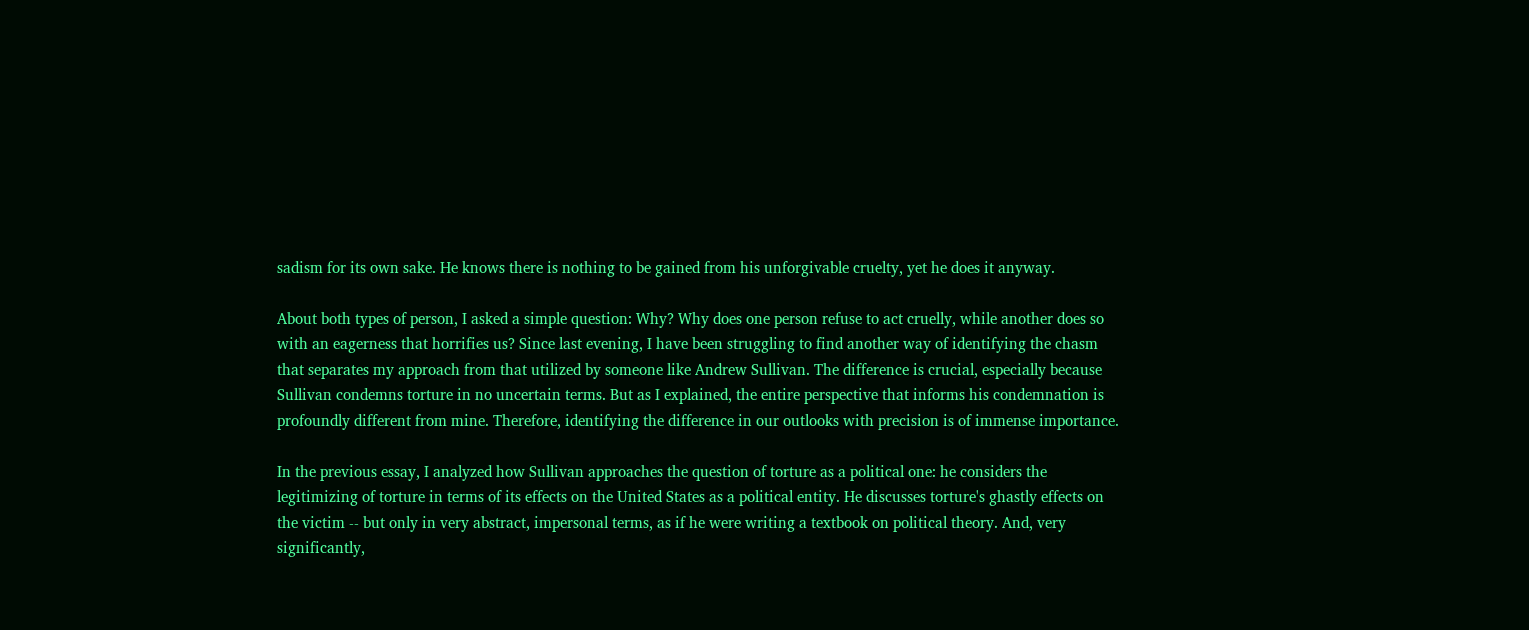sadism for its own sake. He knows there is nothing to be gained from his unforgivable cruelty, yet he does it anyway.

About both types of person, I asked a simple question: Why? Why does one person refuse to act cruelly, while another does so with an eagerness that horrifies us? Since last evening, I have been struggling to find another way of identifying the chasm that separates my approach from that utilized by someone like Andrew Sullivan. The difference is crucial, especially because Sullivan condemns torture in no uncertain terms. But as I explained, the entire perspective that informs his condemnation is profoundly different from mine. Therefore, identifying the difference in our outlooks with precision is of immense importance.

In the previous essay, I analyzed how Sullivan approaches the question of torture as a political one: he considers the legitimizing of torture in terms of its effects on the United States as a political entity. He discusses torture's ghastly effects on the victim -- but only in very abstract, impersonal terms, as if he were writing a textbook on political theory. And, very significantly,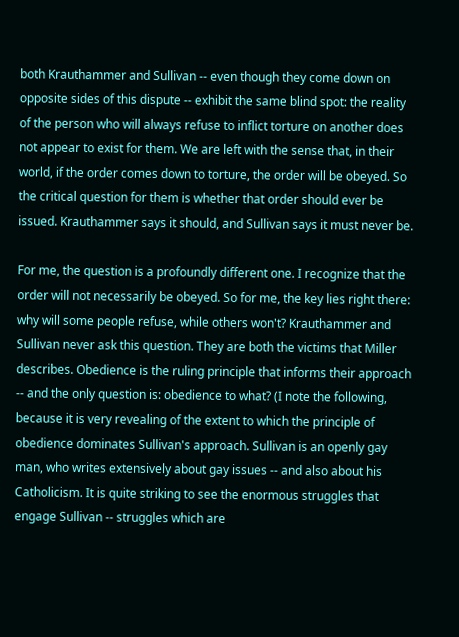both Krauthammer and Sullivan -- even though they come down on opposite sides of this dispute -- exhibit the same blind spot: the reality of the person who will always refuse to inflict torture on another does not appear to exist for them. We are left with the sense that, in their world, if the order comes down to torture, the order will be obeyed. So the critical question for them is whether that order should ever be issued. Krauthammer says it should, and Sullivan says it must never be.

For me, the question is a profoundly different one. I recognize that the order will not necessarily be obeyed. So for me, the key lies right there: why will some people refuse, while others won't? Krauthammer and Sullivan never ask this question. They are both the victims that Miller describes. Obedience is the ruling principle that informs their approach -- and the only question is: obedience to what? (I note the following, because it is very revealing of the extent to which the principle of obedience dominates Sullivan's approach. Sullivan is an openly gay man, who writes extensively about gay issues -- and also about his Catholicism. It is quite striking to see the enormous struggles that engage Sullivan -- struggles which are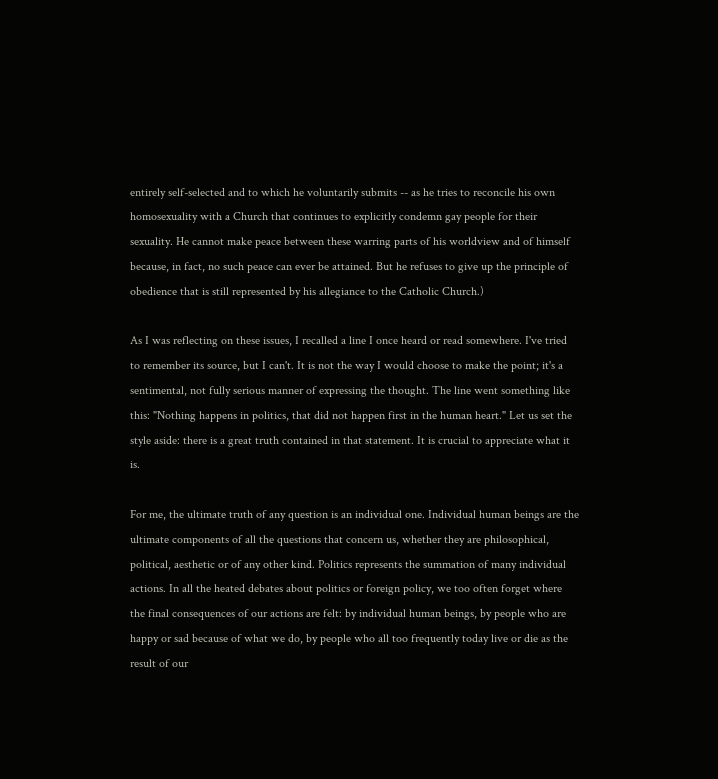entirely self-selected and to which he voluntarily submits -- as he tries to reconcile his own homosexuality with a Church that continues to explicitly condemn gay people for their sexuality. He cannot make peace between these warring parts of his worldview and of himself because, in fact, no such peace can ever be attained. But he refuses to give up the principle of obedience that is still represented by his allegiance to the Catholic Church.)

As I was reflecting on these issues, I recalled a line I once heard or read somewhere. I've tried to remember its source, but I can't. It is not the way I would choose to make the point; it's a sentimental, not fully serious manner of expressing the thought. The line went something like this: "Nothing happens in politics, that did not happen first in the human heart." Let us set the style aside: there is a great truth contained in that statement. It is crucial to appreciate what it is.

For me, the ultimate truth of any question is an individual one. Individual human beings are the ultimate components of all the questions that concern us, whether they are philosophical, political, aesthetic or of any other kind. Politics represents the summation of many individual actions. In all the heated debates about politics or foreign policy, we too often forget where the final consequences of our actions are felt: by individual human beings, by people who are happy or sad because of what we do, by people who all too frequently today live or die as the result of our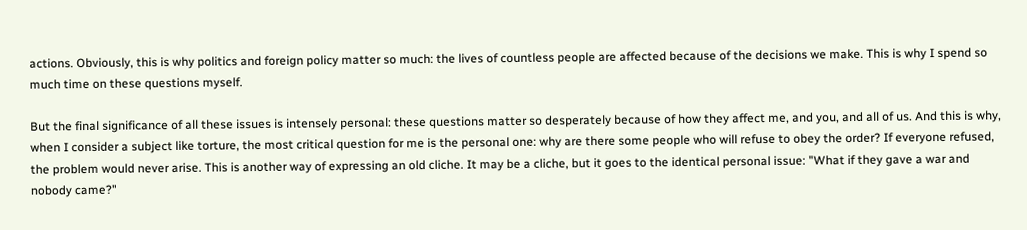actions. Obviously, this is why politics and foreign policy matter so much: the lives of countless people are affected because of the decisions we make. This is why I spend so much time on these questions myself.

But the final significance of all these issues is intensely personal: these questions matter so desperately because of how they affect me, and you, and all of us. And this is why, when I consider a subject like torture, the most critical question for me is the personal one: why are there some people who will refuse to obey the order? If everyone refused, the problem would never arise. This is another way of expressing an old cliche. It may be a cliche, but it goes to the identical personal issue: "What if they gave a war and nobody came?"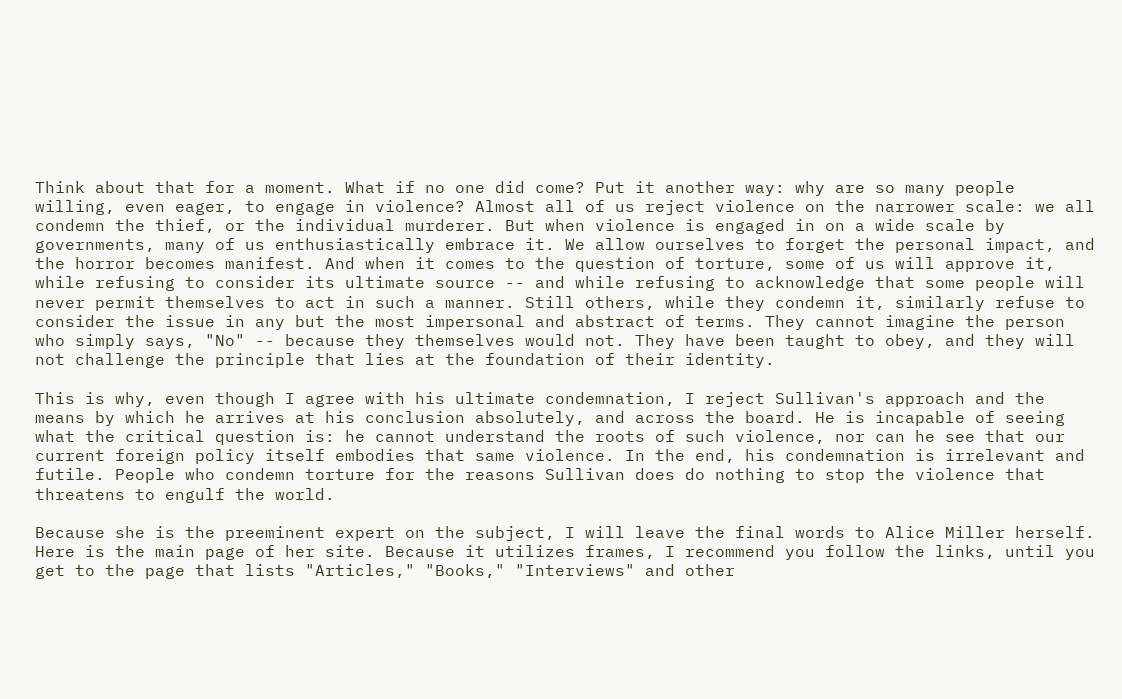Think about that for a moment. What if no one did come? Put it another way: why are so many people willing, even eager, to engage in violence? Almost all of us reject violence on the narrower scale: we all condemn the thief, or the individual murderer. But when violence is engaged in on a wide scale by governments, many of us enthusiastically embrace it. We allow ourselves to forget the personal impact, and the horror becomes manifest. And when it comes to the question of torture, some of us will approve it, while refusing to consider its ultimate source -- and while refusing to acknowledge that some people will never permit themselves to act in such a manner. Still others, while they condemn it, similarly refuse to consider the issue in any but the most impersonal and abstract of terms. They cannot imagine the person who simply says, "No" -- because they themselves would not. They have been taught to obey, and they will not challenge the principle that lies at the foundation of their identity.

This is why, even though I agree with his ultimate condemnation, I reject Sullivan's approach and the means by which he arrives at his conclusion absolutely, and across the board. He is incapable of seeing what the critical question is: he cannot understand the roots of such violence, nor can he see that our current foreign policy itself embodies that same violence. In the end, his condemnation is irrelevant and futile. People who condemn torture for the reasons Sullivan does do nothing to stop the violence that threatens to engulf the world.

Because she is the preeminent expert on the subject, I will leave the final words to Alice Miller herself. Here is the main page of her site. Because it utilizes frames, I recommend you follow the links, until you get to the page that lists "Articles," "Books," "Interviews" and other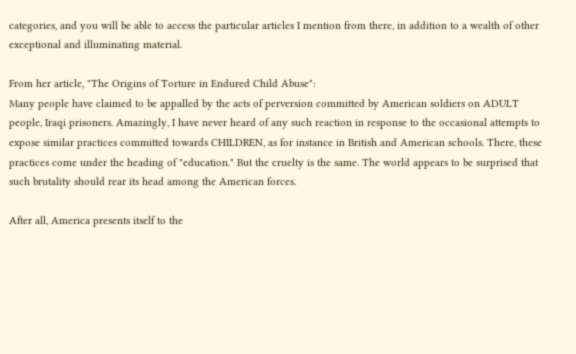categories, and you will be able to access the particular articles I mention from there, in addition to a wealth of other exceptional and illuminating material.

From her article, "The Origins of Torture in Endured Child Abuse":
Many people have claimed to be appalled by the acts of perversion committed by American soldiers on ADULT people, Iraqi prisoners. Amazingly, I have never heard of any such reaction in response to the occasional attempts to expose similar practices committed towards CHILDREN, as for instance in British and American schools. There, these practices come under the heading of "education." But the cruelty is the same. The world appears to be surprised that such brutality should rear its head among the American forces.

After all, America presents itself to the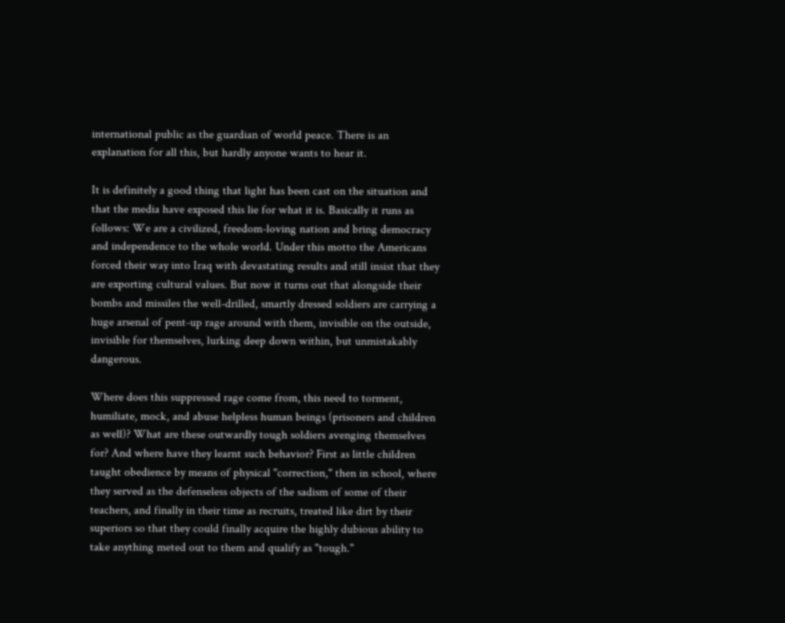international public as the guardian of world peace. There is an explanation for all this, but hardly anyone wants to hear it.

It is definitely a good thing that light has been cast on the situation and that the media have exposed this lie for what it is. Basically it runs as follows: We are a civilized, freedom-loving nation and bring democracy and independence to the whole world. Under this motto the Americans forced their way into Iraq with devastating results and still insist that they are exporting cultural values. But now it turns out that alongside their bombs and missiles the well-drilled, smartly dressed soldiers are carrying a huge arsenal of pent-up rage around with them, invisible on the outside, invisible for themselves, lurking deep down within, but unmistakably dangerous.

Where does this suppressed rage come from, this need to torment, humiliate, mock, and abuse helpless human beings (prisoners and children as well)? What are these outwardly tough soldiers avenging themselves for? And where have they learnt such behavior? First as little children taught obedience by means of physical "correction," then in school, where they served as the defenseless objects of the sadism of some of their teachers, and finally in their time as recruits, treated like dirt by their superiors so that they could finally acquire the highly dubious ability to take anything meted out to them and qualify as "tough."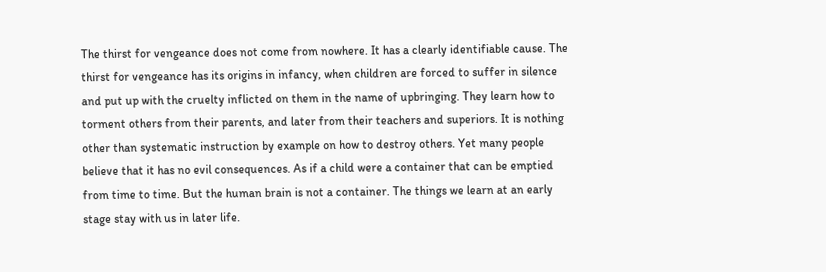The thirst for vengeance does not come from nowhere. It has a clearly identifiable cause. The thirst for vengeance has its origins in infancy, when children are forced to suffer in silence and put up with the cruelty inflicted on them in the name of upbringing. They learn how to torment others from their parents, and later from their teachers and superiors. It is nothing other than systematic instruction by example on how to destroy others. Yet many people believe that it has no evil consequences. As if a child were a container that can be emptied from time to time. But the human brain is not a container. The things we learn at an early stage stay with us in later life.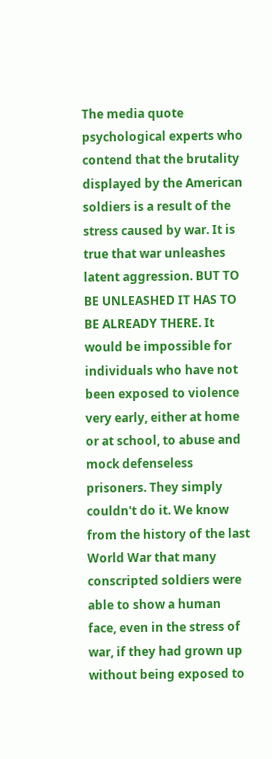The media quote psychological experts who contend that the brutality displayed by the American soldiers is a result of the stress caused by war. It is true that war unleashes latent aggression. BUT TO BE UNLEASHED IT HAS TO BE ALREADY THERE. It would be impossible for individuals who have not been exposed to violence very early, either at home or at school, to abuse and mock defenseless prisoners. They simply couldn't do it. We know from the history of the last World War that many conscripted soldiers were able to show a human face, even in the stress of war, if they had grown up without being exposed to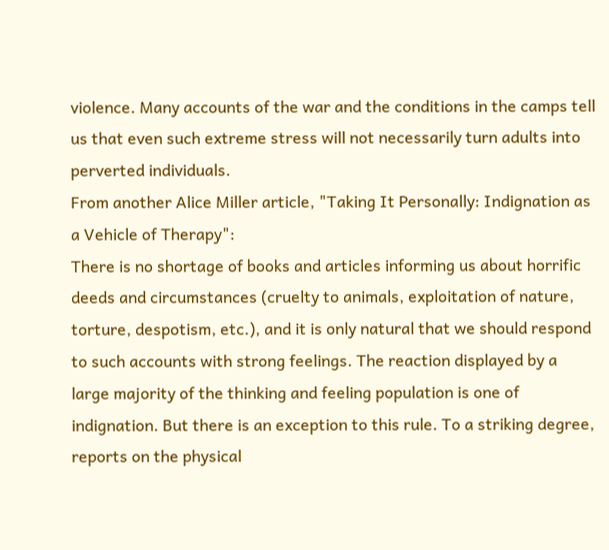violence. Many accounts of the war and the conditions in the camps tell us that even such extreme stress will not necessarily turn adults into perverted individuals.
From another Alice Miller article, "Taking It Personally: Indignation as a Vehicle of Therapy":
There is no shortage of books and articles informing us about horrific deeds and circumstances (cruelty to animals, exploitation of nature, torture, despotism, etc.), and it is only natural that we should respond to such accounts with strong feelings. The reaction displayed by a large majority of the thinking and feeling population is one of indignation. But there is an exception to this rule. To a striking degree, reports on the physical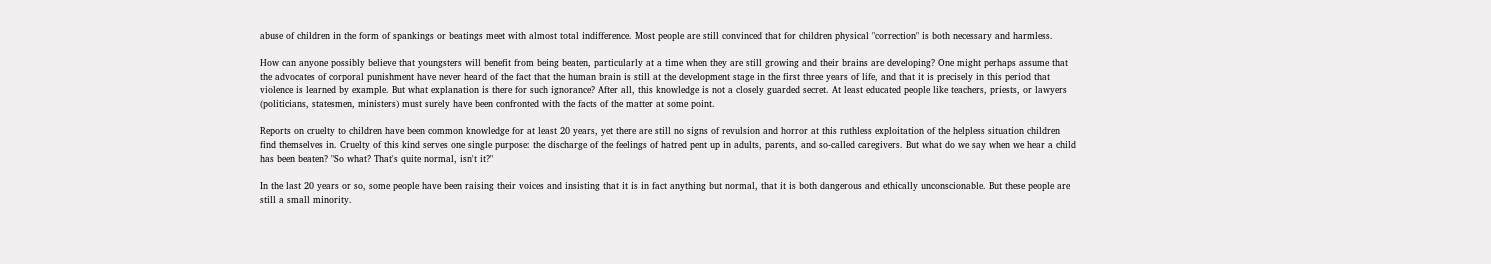abuse of children in the form of spankings or beatings meet with almost total indifference. Most people are still convinced that for children physical "correction" is both necessary and harmless.

How can anyone possibly believe that youngsters will benefit from being beaten, particularly at a time when they are still growing and their brains are developing? One might perhaps assume that the advocates of corporal punishment have never heard of the fact that the human brain is still at the development stage in the first three years of life, and that it is precisely in this period that violence is learned by example. But what explanation is there for such ignorance? After all, this knowledge is not a closely guarded secret. At least educated people like teachers, priests, or lawyers (politicians, statesmen, ministers) must surely have been confronted with the facts of the matter at some point.

Reports on cruelty to children have been common knowledge for at least 20 years, yet there are still no signs of revulsion and horror at this ruthless exploitation of the helpless situation children find themselves in. Cruelty of this kind serves one single purpose: the discharge of the feelings of hatred pent up in adults, parents, and so-called caregivers. But what do we say when we hear a child has been beaten? "So what? That's quite normal, isn't it?"

In the last 20 years or so, some people have been raising their voices and insisting that it is in fact anything but normal, that it is both dangerous and ethically unconscionable. But these people are still a small minority.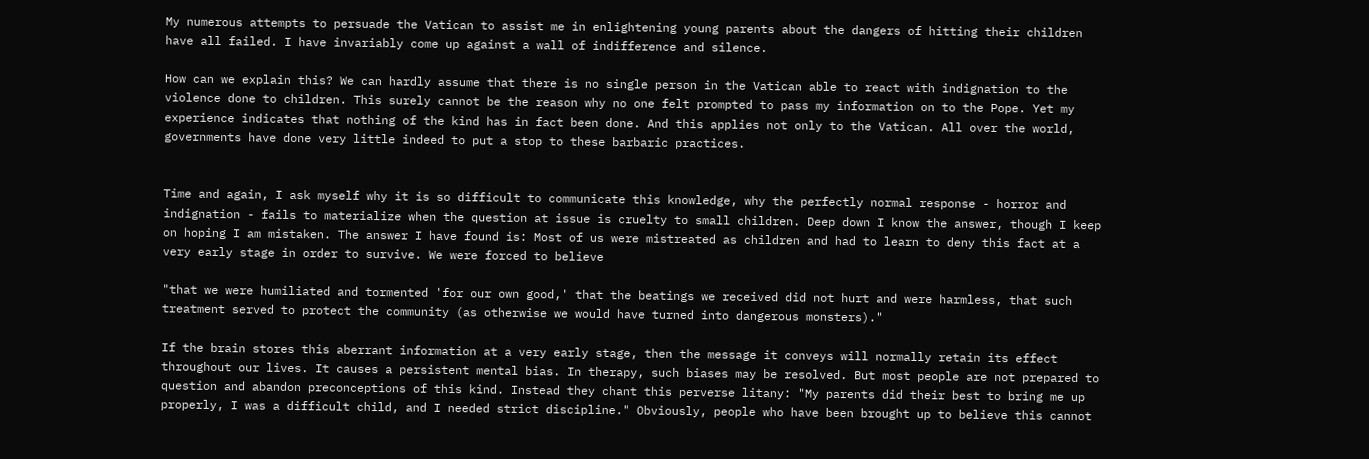My numerous attempts to persuade the Vatican to assist me in enlightening young parents about the dangers of hitting their children have all failed. I have invariably come up against a wall of indifference and silence.

How can we explain this? We can hardly assume that there is no single person in the Vatican able to react with indignation to the violence done to children. This surely cannot be the reason why no one felt prompted to pass my information on to the Pope. Yet my experience indicates that nothing of the kind has in fact been done. And this applies not only to the Vatican. All over the world, governments have done very little indeed to put a stop to these barbaric practices.


Time and again, I ask myself why it is so difficult to communicate this knowledge, why the perfectly normal response - horror and indignation - fails to materialize when the question at issue is cruelty to small children. Deep down I know the answer, though I keep on hoping I am mistaken. The answer I have found is: Most of us were mistreated as children and had to learn to deny this fact at a very early stage in order to survive. We were forced to believe

"that we were humiliated and tormented 'for our own good,' that the beatings we received did not hurt and were harmless, that such treatment served to protect the community (as otherwise we would have turned into dangerous monsters)."

If the brain stores this aberrant information at a very early stage, then the message it conveys will normally retain its effect throughout our lives. It causes a persistent mental bias. In therapy, such biases may be resolved. But most people are not prepared to question and abandon preconceptions of this kind. Instead they chant this perverse litany: "My parents did their best to bring me up properly, I was a difficult child, and I needed strict discipline." Obviously, people who have been brought up to believe this cannot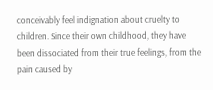conceivably feel indignation about cruelty to children. Since their own childhood, they have been dissociated from their true feelings, from the pain caused by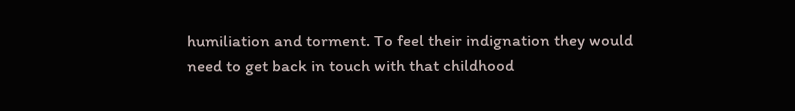humiliation and torment. To feel their indignation they would need to get back in touch with that childhood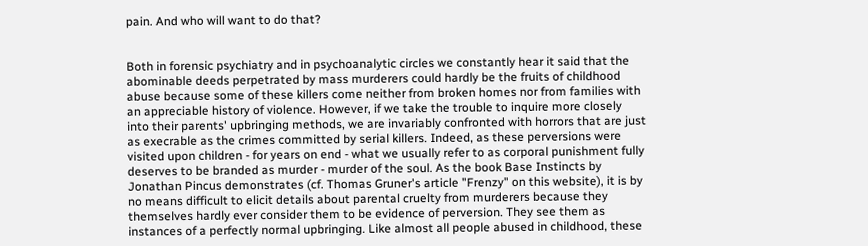pain. And who will want to do that?


Both in forensic psychiatry and in psychoanalytic circles we constantly hear it said that the abominable deeds perpetrated by mass murderers could hardly be the fruits of childhood abuse because some of these killers come neither from broken homes nor from families with an appreciable history of violence. However, if we take the trouble to inquire more closely into their parents' upbringing methods, we are invariably confronted with horrors that are just as execrable as the crimes committed by serial killers. Indeed, as these perversions were visited upon children - for years on end - what we usually refer to as corporal punishment fully deserves to be branded as murder - murder of the soul. As the book Base Instincts by Jonathan Pincus demonstrates (cf. Thomas Gruner's article "Frenzy" on this website), it is by no means difficult to elicit details about parental cruelty from murderers because they themselves hardly ever consider them to be evidence of perversion. They see them as instances of a perfectly normal upbringing. Like almost all people abused in childhood, these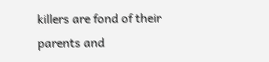killers are fond of their parents and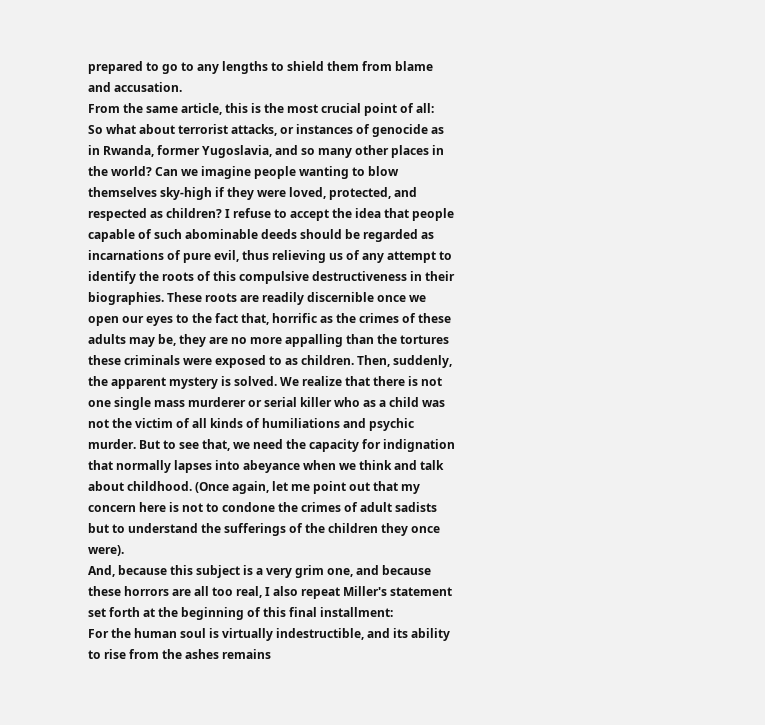prepared to go to any lengths to shield them from blame and accusation.
From the same article, this is the most crucial point of all:
So what about terrorist attacks, or instances of genocide as in Rwanda, former Yugoslavia, and so many other places in the world? Can we imagine people wanting to blow themselves sky-high if they were loved, protected, and respected as children? I refuse to accept the idea that people capable of such abominable deeds should be regarded as incarnations of pure evil, thus relieving us of any attempt to identify the roots of this compulsive destructiveness in their biographies. These roots are readily discernible once we open our eyes to the fact that, horrific as the crimes of these adults may be, they are no more appalling than the tortures these criminals were exposed to as children. Then, suddenly, the apparent mystery is solved. We realize that there is not one single mass murderer or serial killer who as a child was not the victim of all kinds of humiliations and psychic murder. But to see that, we need the capacity for indignation that normally lapses into abeyance when we think and talk about childhood. (Once again, let me point out that my concern here is not to condone the crimes of adult sadists but to understand the sufferings of the children they once were).
And, because this subject is a very grim one, and because these horrors are all too real, I also repeat Miller's statement set forth at the beginning of this final installment:
For the human soul is virtually indestructible, and its ability to rise from the ashes remains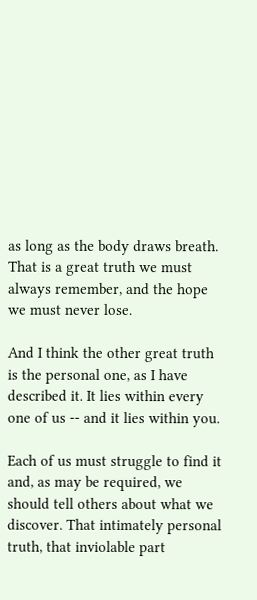as long as the body draws breath.
That is a great truth we must always remember, and the hope we must never lose.

And I think the other great truth is the personal one, as I have described it. It lies within every one of us -- and it lies within you.

Each of us must struggle to find it and, as may be required, we should tell others about what we discover. That intimately personal truth, that inviolable part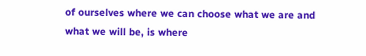of ourselves where we can choose what we are and what we will be, is where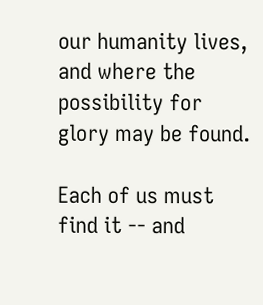our humanity lives, and where the possibility for glory may be found.

Each of us must find it -- and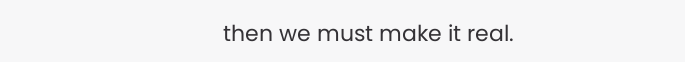then we must make it real.